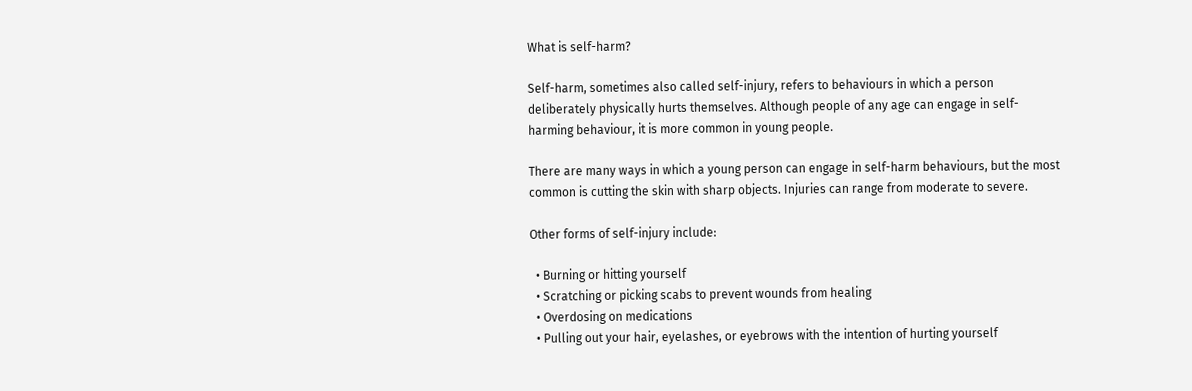What is self-harm?

Self-harm, sometimes also called self-injury, refers to behaviours in which a person deliberately physically hurts themselves. Although people of any age can engage in self-harming behaviour, it is more common in young people.

There are many ways in which a young person can engage in self-harm behaviours, but the most common is cutting the skin with sharp objects. Injuries can range from moderate to severe.

Other forms of self-injury include:

  • Burning or hitting yourself
  • Scratching or picking scabs to prevent wounds from healing
  • Overdosing on medications
  • Pulling out your hair, eyelashes, or eyebrows with the intention of hurting yourself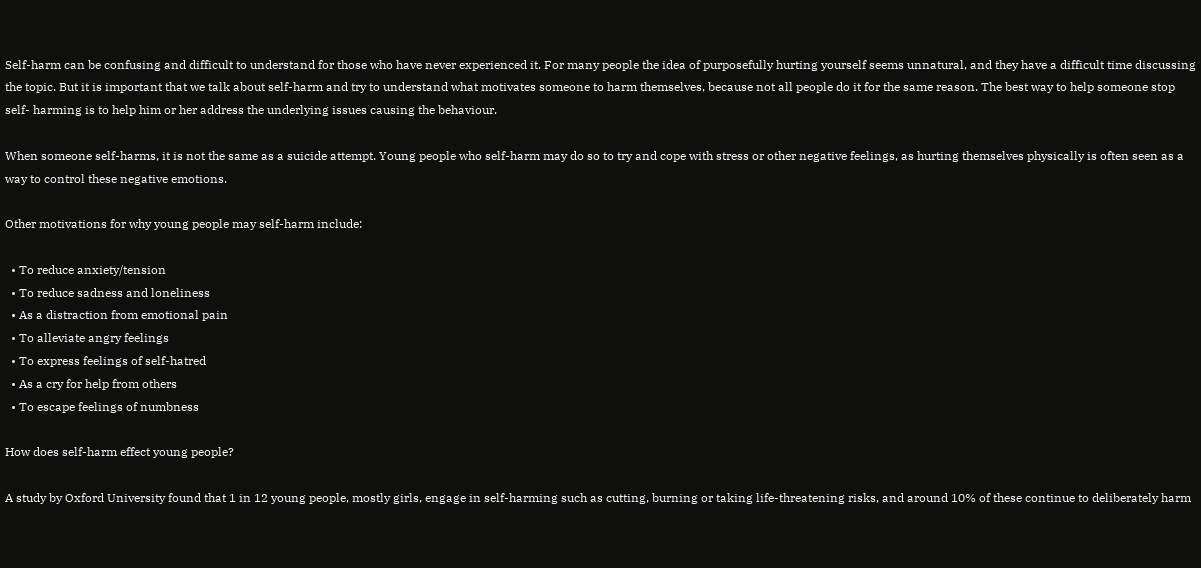Self-harm can be confusing and difficult to understand for those who have never experienced it. For many people the idea of purposefully hurting yourself seems unnatural, and they have a difficult time discussing the topic. But it is important that we talk about self-harm and try to understand what motivates someone to harm themselves, because not all people do it for the same reason. The best way to help someone stop self- harming is to help him or her address the underlying issues causing the behaviour.

When someone self-harms, it is not the same as a suicide attempt. Young people who self-harm may do so to try and cope with stress or other negative feelings, as hurting themselves physically is often seen as a way to control these negative emotions.

Other motivations for why young people may self-harm include:

  • To reduce anxiety/tension
  • To reduce sadness and loneliness
  • As a distraction from emotional pain
  • To alleviate angry feelings
  • To express feelings of self-hatred
  • As a cry for help from others
  • To escape feelings of numbness

How does self-harm effect young people?

A study by Oxford University found that 1 in 12 young people, mostly girls, engage in self-harming such as cutting, burning or taking life-threatening risks, and around 10% of these continue to deliberately harm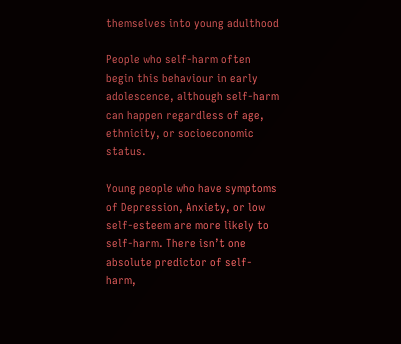themselves into young adulthood

People who self-harm often begin this behaviour in early adolescence, although self-harm can happen regardless of age, ethnicity, or socioeconomic status.

Young people who have symptoms of Depression, Anxiety, or low self-esteem are more likely to self-harm. There isn’t one absolute predictor of self-harm,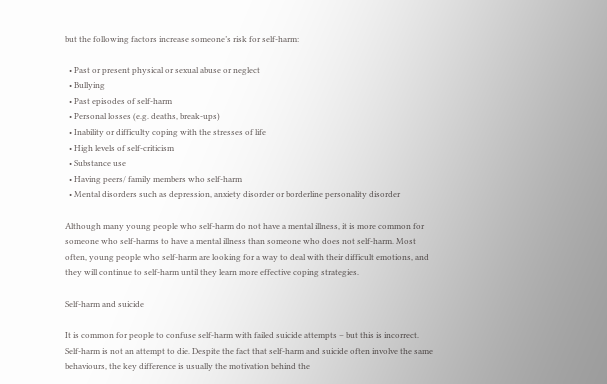but the following factors increase someone’s risk for self-harm:

  • Past or present physical or sexual abuse or neglect
  • Bullying
  • Past episodes of self-harm
  • Personal losses (e.g. deaths, break-ups)
  • Inability or difficulty coping with the stresses of life
  • High levels of self-criticism
  • Substance use
  • Having peers/ family members who self-harm
  • Mental disorders such as depression, anxiety disorder or borderline personality disorder

Although many young people who self-harm do not have a mental illness, it is more common for someone who self-harms to have a mental illness than someone who does not self-harm. Most often, young people who self-harm are looking for a way to deal with their difficult emotions, and they will continue to self-harm until they learn more effective coping strategies.

Self-harm and suicide

It is common for people to confuse self-harm with failed suicide attempts – but this is incorrect. Self-harm is not an attempt to die. Despite the fact that self-harm and suicide often involve the same behaviours, the key difference is usually the motivation behind the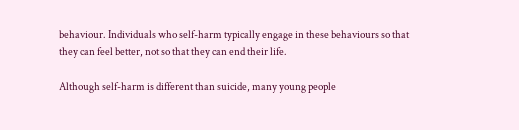behaviour. Individuals who self-harm typically engage in these behaviours so that they can feel better, not so that they can end their life.

Although self-harm is different than suicide, many young people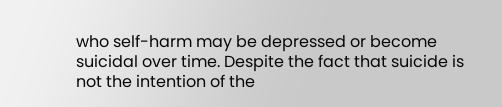who self-harm may be depressed or become suicidal over time. Despite the fact that suicide is not the intention of the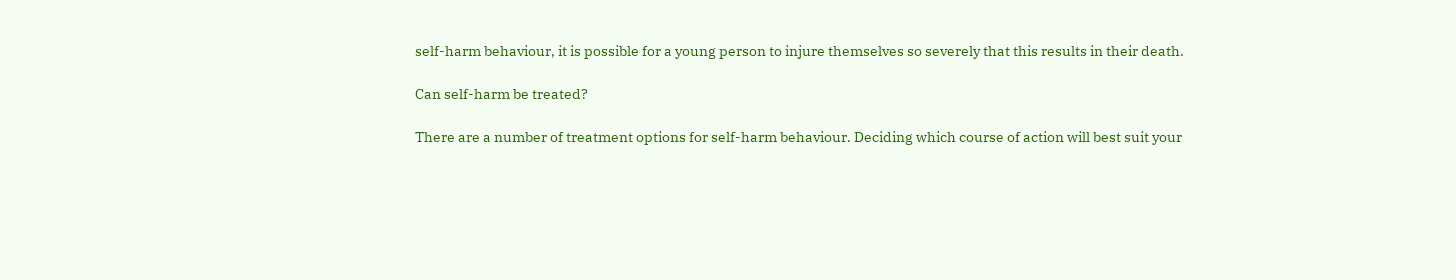self-harm behaviour, it is possible for a young person to injure themselves so severely that this results in their death.

Can self-harm be treated?

There are a number of treatment options for self-harm behaviour. Deciding which course of action will best suit your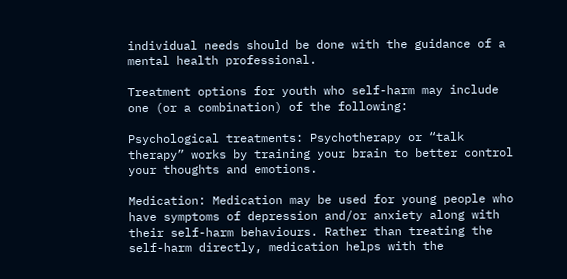individual needs should be done with the guidance of a mental health professional.

Treatment options for youth who self-harm may include one (or a combination) of the following:

Psychological treatments: Psychotherapy or “talk therapy” works by training your brain to better control your thoughts and emotions.

Medication: Medication may be used for young people who have symptoms of depression and/or anxiety along with their self-harm behaviours. Rather than treating the self-harm directly, medication helps with the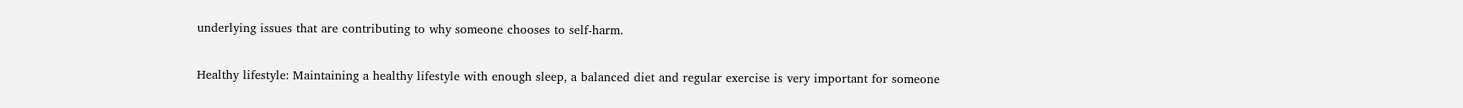underlying issues that are contributing to why someone chooses to self-harm.

Healthy lifestyle: Maintaining a healthy lifestyle with enough sleep, a balanced diet and regular exercise is very important for someone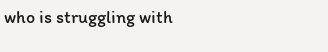who is struggling with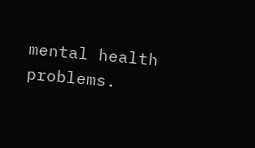mental health problems.